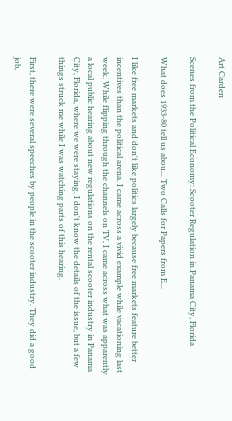Art Carden

Scenes from the Political Economy: Scooter Regulation in Panama City, Florida

What does 1933-80 tell us abou... Two Calls for Papers from E...

I like free markets and don't like politics largely because free markets feature better incentives than the political arena. I came across a vivid example while vacationing last week. While flipping through the channels on TV, I came across what was apparently a local public hearing about new regulations on the rental scooter industry in Panama City, Florida, where we were staying. I don't know the details of the issue, but a few things struck me while I was watching parts of this hearing.

First, there were several speeches by people in the scooter industry. They did a good job,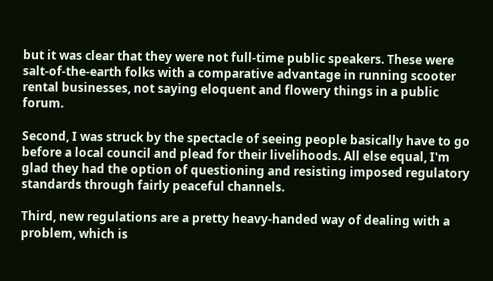but it was clear that they were not full-time public speakers. These were salt-of-the-earth folks with a comparative advantage in running scooter rental businesses, not saying eloquent and flowery things in a public forum.

Second, I was struck by the spectacle of seeing people basically have to go before a local council and plead for their livelihoods. All else equal, I'm glad they had the option of questioning and resisting imposed regulatory standards through fairly peaceful channels.

Third, new regulations are a pretty heavy-handed way of dealing with a problem, which is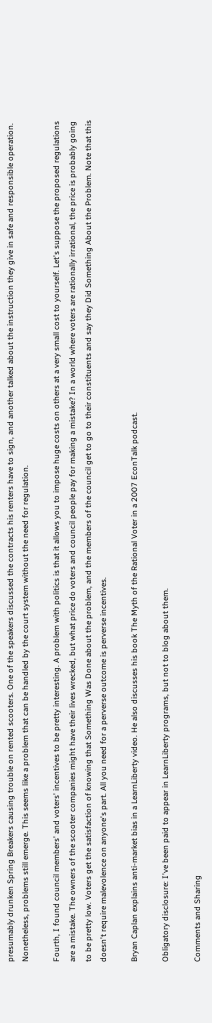presumably drunken Spring Breakers causing trouble on rented scooters. One of the speakers discussed the contracts his renters have to sign, and another talked about the instruction they give in safe and responsible operation. Nonetheless, problems still emerge. This seems like a problem that can be handled by the court system without the need for regulation.

Fourth, I found council members' and voters' incentives to be pretty interesting. A problem with politics is that it allows you to impose huge costs on others at a very small cost to yourself. Let's suppose the proposed regulations are a mistake. The owners of the scooter companies might have their lives wrecked, but what price do voters and council people pay for making a mistake? In a world where voters are rationally irrational, the price is probably going to be pretty low. Voters get the satisfaction of knowing that Something Was Done about the problem, and the members of the council get to go to their constituents and say they Did Something About the Problem. Note that this doesn't require malevolence on anyone's part. All you need for a perverse outcome is perverse incentives.

Bryan Caplan explains anti-market bias in a LearnLiberty video. He also discusses his book The Myth of the Rational Voter in a 2007 EconTalk podcast.

Obligatory disclosure: I've been paid to appear in LearnLiberty programs, but not to blog about them.

Comments and Sharing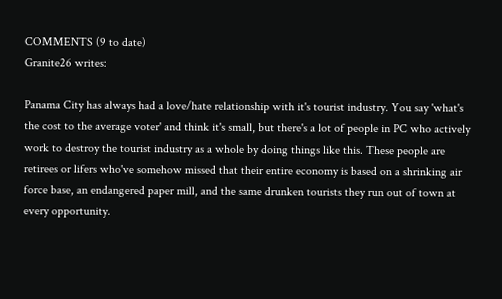COMMENTS (9 to date)
Granite26 writes:

Panama City has always had a love/hate relationship with it's tourist industry. You say 'what's the cost to the average voter' and think it's small, but there's a lot of people in PC who actively work to destroy the tourist industry as a whole by doing things like this. These people are retirees or lifers who've somehow missed that their entire economy is based on a shrinking air force base, an endangered paper mill, and the same drunken tourists they run out of town at every opportunity.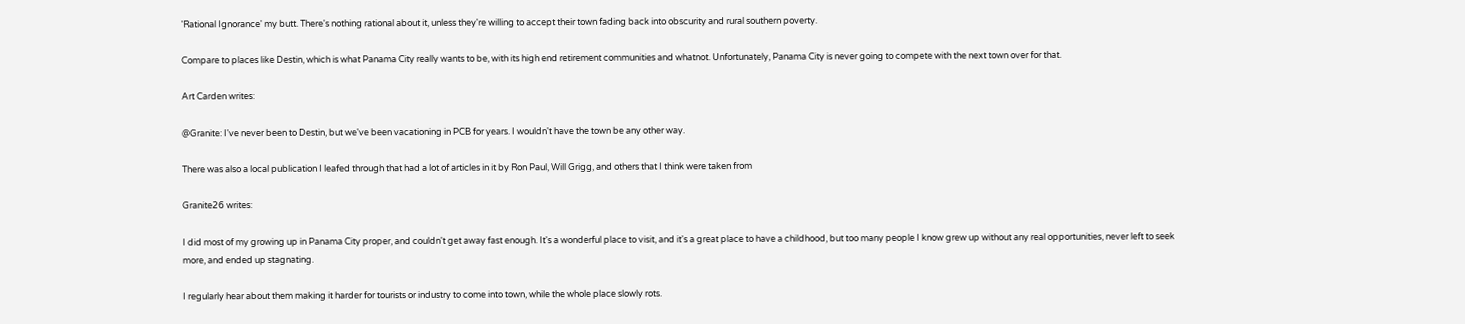'Rational Ignorance' my butt. There's nothing rational about it, unless they're willing to accept their town fading back into obscurity and rural southern poverty.

Compare to places like Destin, which is what Panama City really wants to be, with its high end retirement communities and whatnot. Unfortunately, Panama City is never going to compete with the next town over for that.

Art Carden writes:

@Granite: I've never been to Destin, but we've been vacationing in PCB for years. I wouldn't have the town be any other way.

There was also a local publication I leafed through that had a lot of articles in it by Ron Paul, Will Grigg, and others that I think were taken from

Granite26 writes:

I did most of my growing up in Panama City proper, and couldn't get away fast enough. It's a wonderful place to visit, and it's a great place to have a childhood, but too many people I know grew up without any real opportunities, never left to seek more, and ended up stagnating.

I regularly hear about them making it harder for tourists or industry to come into town, while the whole place slowly rots.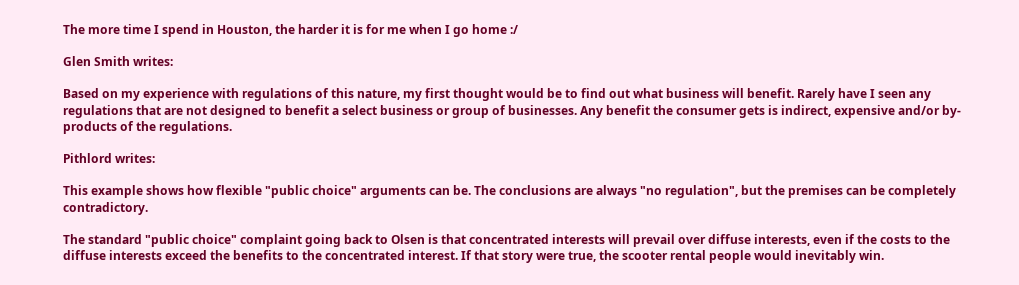The more time I spend in Houston, the harder it is for me when I go home :/

Glen Smith writes:

Based on my experience with regulations of this nature, my first thought would be to find out what business will benefit. Rarely have I seen any regulations that are not designed to benefit a select business or group of businesses. Any benefit the consumer gets is indirect, expensive and/or by-products of the regulations.

Pithlord writes:

This example shows how flexible "public choice" arguments can be. The conclusions are always "no regulation", but the premises can be completely contradictory.

The standard "public choice" complaint going back to Olsen is that concentrated interests will prevail over diffuse interests, even if the costs to the diffuse interests exceed the benefits to the concentrated interest. If that story were true, the scooter rental people would inevitably win.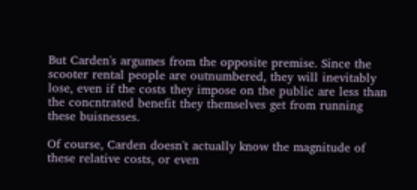But Carden's argumes from the opposite premise. Since the scooter rental people are outnumbered, they will inevitably lose, even if the costs they impose on the public are less than the concntrated benefit they themselves get from running these buisnesses.

Of course, Carden doesn't actually know the magnitude of these relative costs, or even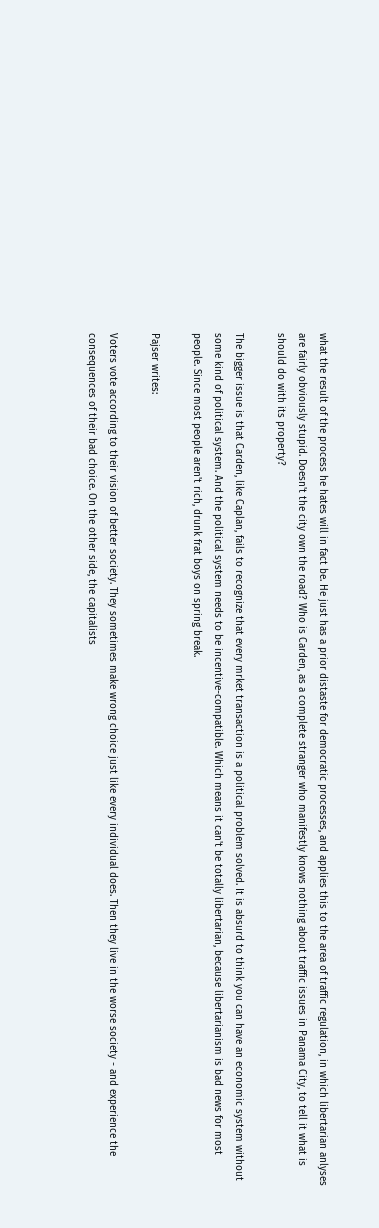what the result of the process he hates will in fact be. He just has a prior distaste for democratic processes, and applies this to the area of traffic regulation, in which libertarian anlyses are fairly obviously stupid. Doesn't the city own the road? Who is Carden, as a complete stranger who manifestly knows nothing about traffic issues in Panama City, to tell it what is should do with its property?

The bigger issue is that Carden, like Caplan, fails to recognize that every mrket transaction is a political problem solved. It is absurd to think you can have an economic system without some kind of political system. And the political system needs to be incentive-compatible. Which means it can't be totally libertarian, because libertarianism is bad news for most people. Since most people aren't rich, drunk frat boys on spring break.

Pajser writes:

Voters vote according to their vision of better society. They sometimes make wrong choice just like every individual does. Then they live in the worse society - and experience the consequences of their bad choice. On the other side, the capitalists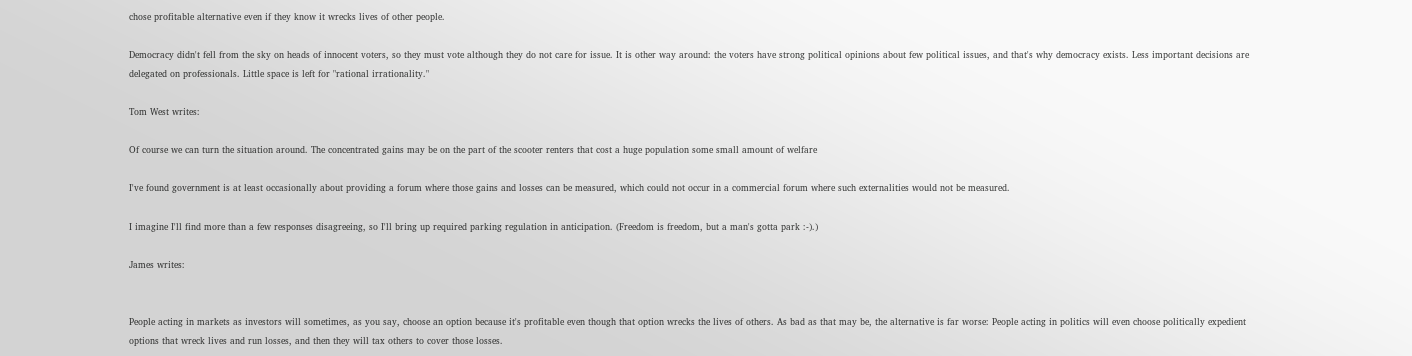chose profitable alternative even if they know it wrecks lives of other people.

Democracy didn't fell from the sky on heads of innocent voters, so they must vote although they do not care for issue. It is other way around: the voters have strong political opinions about few political issues, and that's why democracy exists. Less important decisions are delegated on professionals. Little space is left for "rational irrationality."

Tom West writes:

Of course we can turn the situation around. The concentrated gains may be on the part of the scooter renters that cost a huge population some small amount of welfare

I've found government is at least occasionally about providing a forum where those gains and losses can be measured, which could not occur in a commercial forum where such externalities would not be measured.

I imagine I'll find more than a few responses disagreeing, so I'll bring up required parking regulation in anticipation. (Freedom is freedom, but a man's gotta park :-).)

James writes:


People acting in markets as investors will sometimes, as you say, choose an option because it's profitable even though that option wrecks the lives of others. As bad as that may be, the alternative is far worse: People acting in politics will even choose politically expedient options that wreck lives and run losses, and then they will tax others to cover those losses.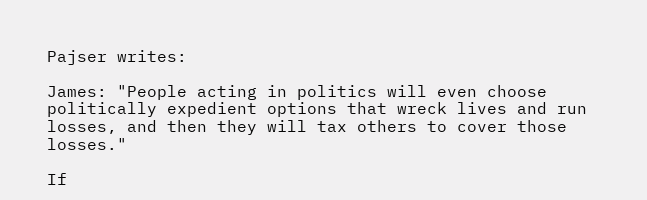Pajser writes:

James: "People acting in politics will even choose politically expedient options that wreck lives and run losses, and then they will tax others to cover those losses."

If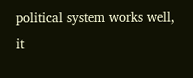political system works well, it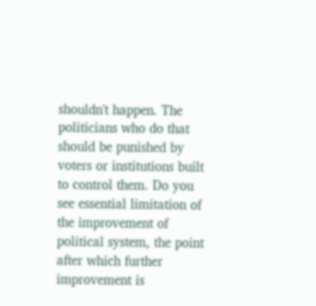shouldn't happen. The politicians who do that should be punished by voters or institutions built to control them. Do you see essential limitation of the improvement of political system, the point after which further improvement is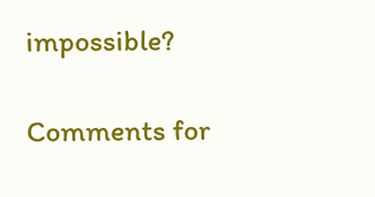impossible?

Comments for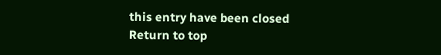this entry have been closed
Return to top